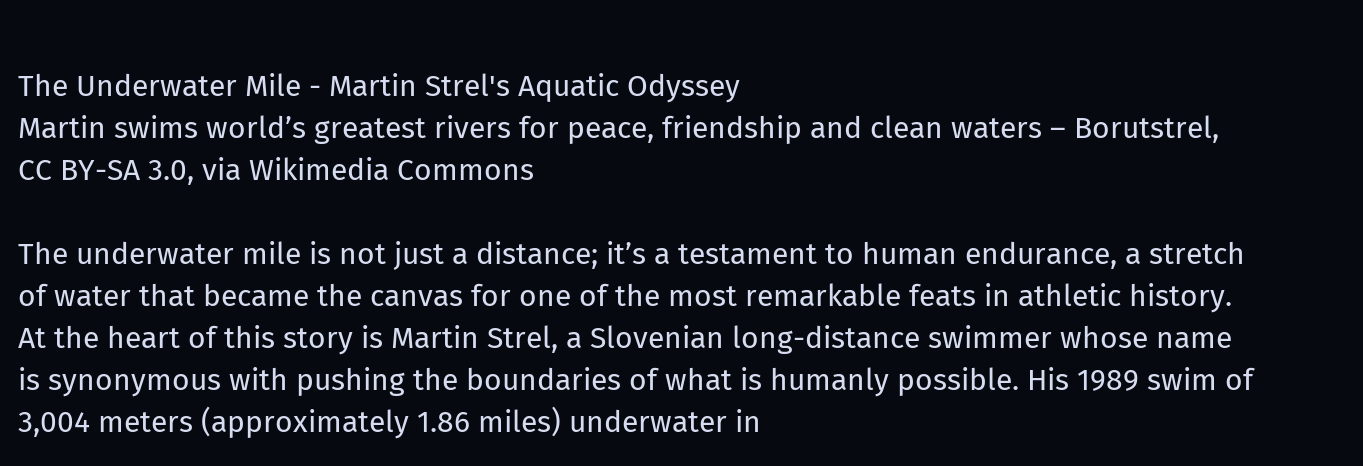The Underwater Mile - Martin Strel's Aquatic Odyssey
Martin swims world’s greatest rivers for peace, friendship and clean waters – Borutstrel, CC BY-SA 3.0, via Wikimedia Commons

The underwater mile is not just a distance; it’s a testament to human endurance, a stretch of water that became the canvas for one of the most remarkable feats in athletic history. At the heart of this story is Martin Strel, a Slovenian long-distance swimmer whose name is synonymous with pushing the boundaries of what is humanly possible. His 1989 swim of 3,004 meters (approximately 1.86 miles) underwater in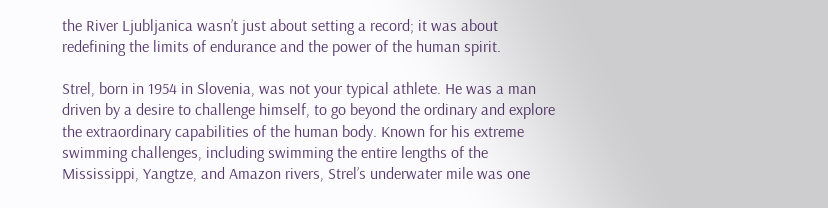the River Ljubljanica wasn’t just about setting a record; it was about redefining the limits of endurance and the power of the human spirit.

Strel, born in 1954 in Slovenia, was not your typical athlete. He was a man driven by a desire to challenge himself, to go beyond the ordinary and explore the extraordinary capabilities of the human body. Known for his extreme swimming challenges, including swimming the entire lengths of the Mississippi, Yangtze, and Amazon rivers, Strel’s underwater mile was one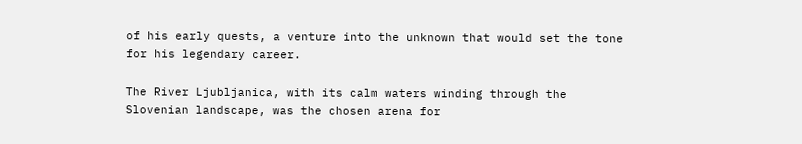of his early quests, a venture into the unknown that would set the tone for his legendary career.

The River Ljubljanica, with its calm waters winding through the Slovenian landscape, was the chosen arena for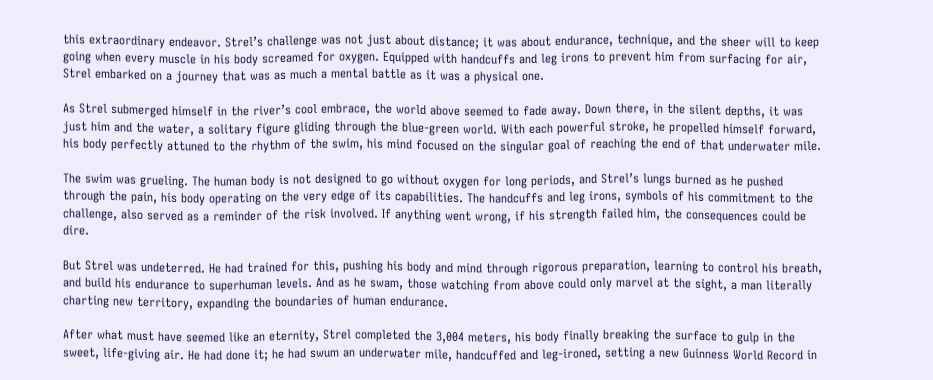this extraordinary endeavor. Strel’s challenge was not just about distance; it was about endurance, technique, and the sheer will to keep going when every muscle in his body screamed for oxygen. Equipped with handcuffs and leg irons to prevent him from surfacing for air, Strel embarked on a journey that was as much a mental battle as it was a physical one.

As Strel submerged himself in the river’s cool embrace, the world above seemed to fade away. Down there, in the silent depths, it was just him and the water, a solitary figure gliding through the blue-green world. With each powerful stroke, he propelled himself forward, his body perfectly attuned to the rhythm of the swim, his mind focused on the singular goal of reaching the end of that underwater mile.

The swim was grueling. The human body is not designed to go without oxygen for long periods, and Strel’s lungs burned as he pushed through the pain, his body operating on the very edge of its capabilities. The handcuffs and leg irons, symbols of his commitment to the challenge, also served as a reminder of the risk involved. If anything went wrong, if his strength failed him, the consequences could be dire.

But Strel was undeterred. He had trained for this, pushing his body and mind through rigorous preparation, learning to control his breath, and build his endurance to superhuman levels. And as he swam, those watching from above could only marvel at the sight, a man literally charting new territory, expanding the boundaries of human endurance.

After what must have seemed like an eternity, Strel completed the 3,004 meters, his body finally breaking the surface to gulp in the sweet, life-giving air. He had done it; he had swum an underwater mile, handcuffed and leg-ironed, setting a new Guinness World Record in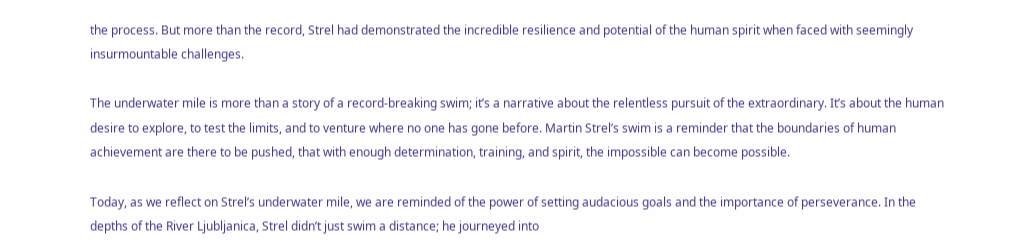the process. But more than the record, Strel had demonstrated the incredible resilience and potential of the human spirit when faced with seemingly insurmountable challenges.

The underwater mile is more than a story of a record-breaking swim; it’s a narrative about the relentless pursuit of the extraordinary. It’s about the human desire to explore, to test the limits, and to venture where no one has gone before. Martin Strel’s swim is a reminder that the boundaries of human achievement are there to be pushed, that with enough determination, training, and spirit, the impossible can become possible.

Today, as we reflect on Strel’s underwater mile, we are reminded of the power of setting audacious goals and the importance of perseverance. In the depths of the River Ljubljanica, Strel didn’t just swim a distance; he journeyed into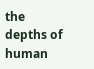the depths of human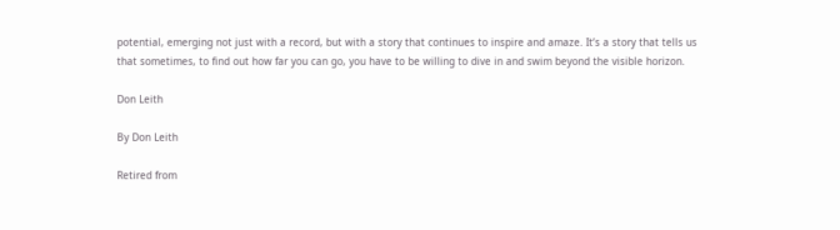potential, emerging not just with a record, but with a story that continues to inspire and amaze. It’s a story that tells us that sometimes, to find out how far you can go, you have to be willing to dive in and swim beyond the visible horizon.

Don Leith

By Don Leith

Retired from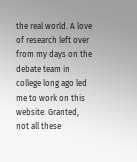the real world. A love of research left over from my days on the debate team in college long ago led me to work on this website. Granted, not all these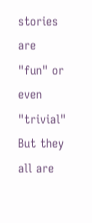stories are "fun" or even "trivial" But they all are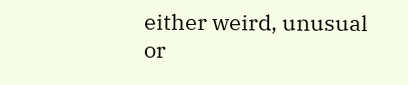either weird, unusual or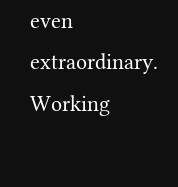even extraordinary. Working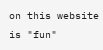on this website is "fun"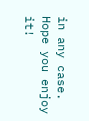in any case. Hope you enjoy it!